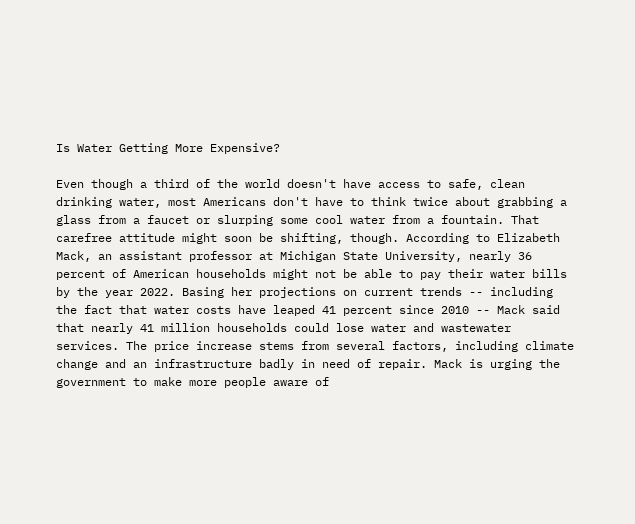Is Water Getting More Expensive?

Even though a third of the world doesn't have access to safe, clean drinking water, most Americans don't have to think twice about grabbing a glass from a faucet or slurping some cool water from a fountain. That carefree attitude might soon be shifting, though. According to Elizabeth Mack, an assistant professor at Michigan State University, nearly 36 percent of American households might not be able to pay their water bills by the year 2022. Basing her projections on current trends -- including the fact that water costs have leaped 41 percent since 2010 -- Mack said that nearly 41 million households could lose water and wastewater services. The price increase stems from several factors, including climate change and an infrastructure badly in need of repair. Mack is urging the government to make more people aware of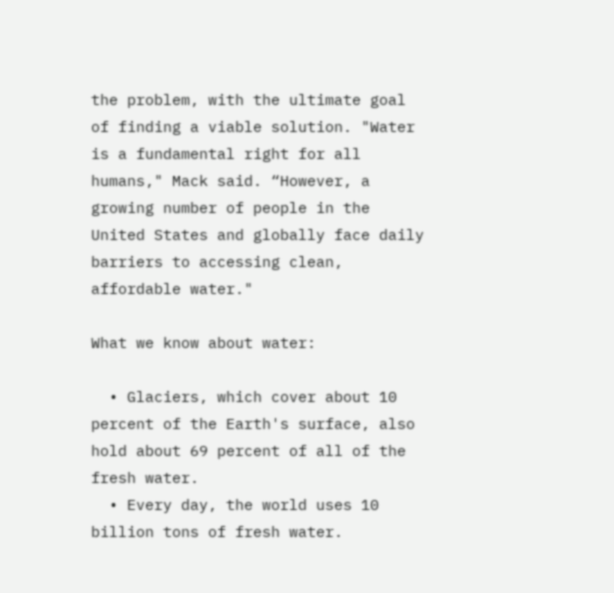the problem, with the ultimate goal of finding a viable solution. "Water is a fundamental right for all humans," Mack said. “However, a growing number of people in the United States and globally face daily barriers to accessing clean, affordable water."

What we know about water:

  • Glaciers, which cover about 10 percent of the Earth's surface, also hold about 69 percent of all of the fresh water.
  • Every day, the world uses 10 billion tons of fresh water.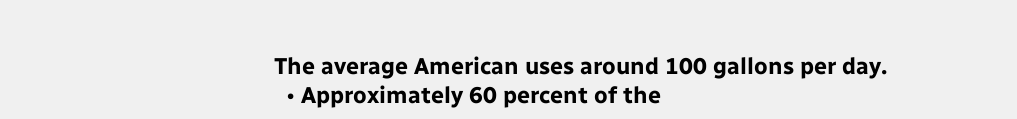The average American uses around 100 gallons per day.
  • Approximately 60 percent of the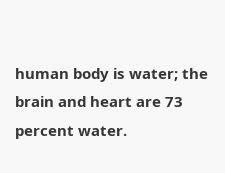human body is water; the brain and heart are 73 percent water.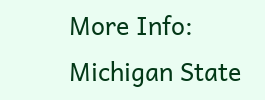More Info: Michigan State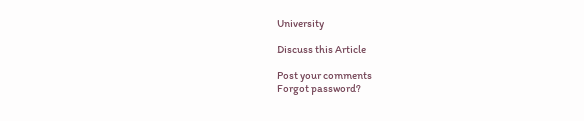University

Discuss this Article

Post your comments
Forgot password?